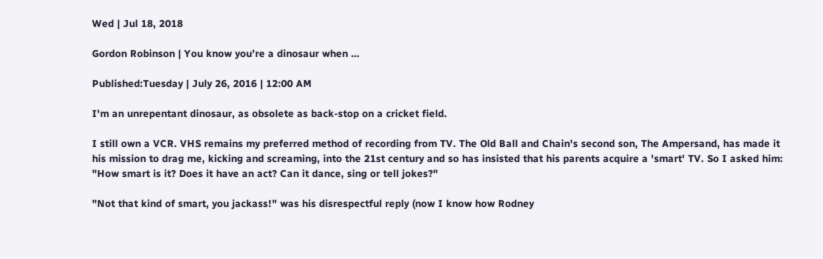Wed | Jul 18, 2018

Gordon Robinson | You know you’re a dinosaur when …

Published:Tuesday | July 26, 2016 | 12:00 AM

I'm an unrepentant dinosaur, as obsolete as back-stop on a cricket field.

I still own a VCR. VHS remains my preferred method of recording from TV. The Old Ball and Chain's second son, The Ampersand, has made it his mission to drag me, kicking and screaming, into the 21st century and so has insisted that his parents acquire a 'smart' TV. So I asked him: "How smart is it? Does it have an act? Can it dance, sing or tell jokes?"

"Not that kind of smart, you jackass!" was his disrespectful reply (now I know how Rodney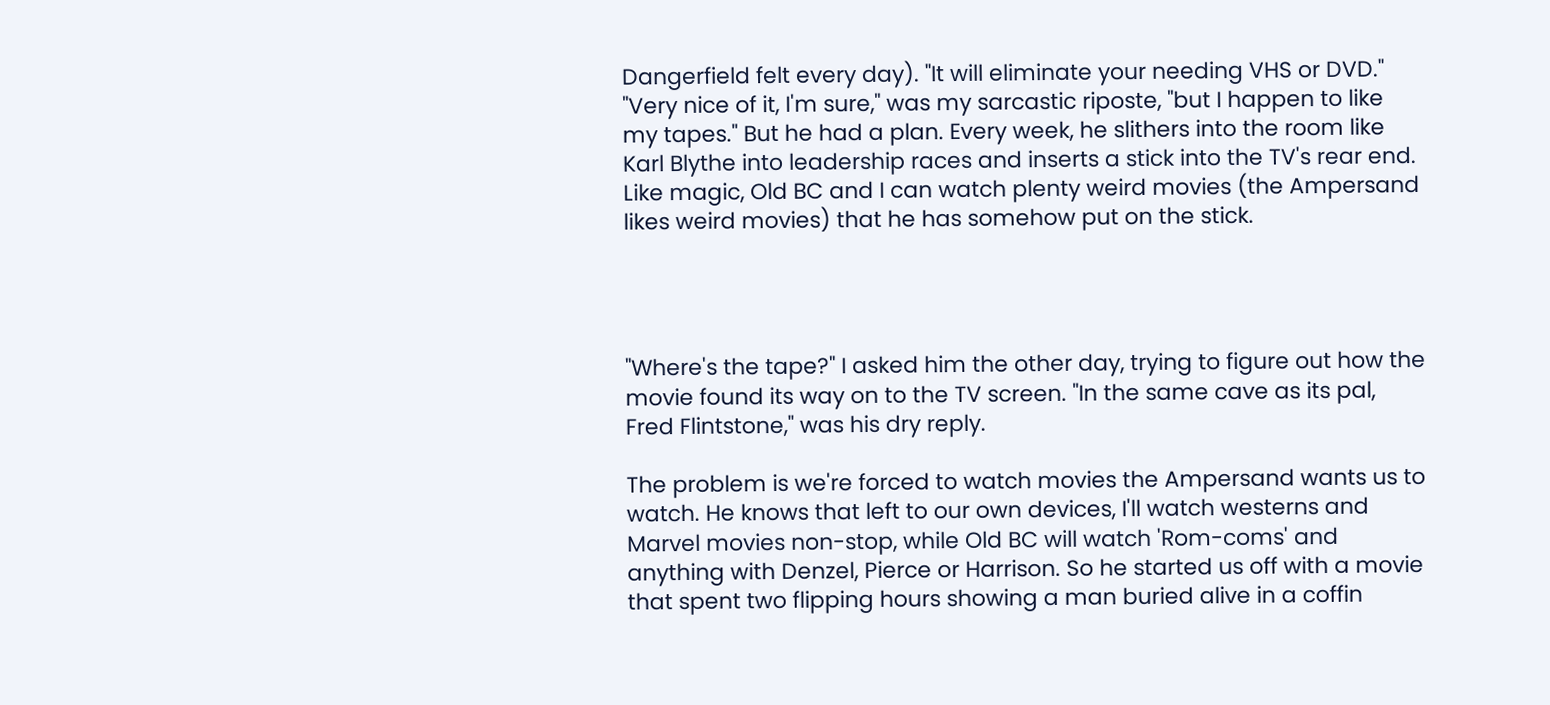Dangerfield felt every day). "It will eliminate your needing VHS or DVD." "Very nice of it, I'm sure," was my sarcastic riposte, "but I happen to like my tapes." But he had a plan. Every week, he slithers into the room like Karl Blythe into leadership races and inserts a stick into the TV's rear end. Like magic, Old BC and I can watch plenty weird movies (the Ampersand likes weird movies) that he has somehow put on the stick.




"Where's the tape?" I asked him the other day, trying to figure out how the movie found its way on to the TV screen. "In the same cave as its pal, Fred Flintstone," was his dry reply.

The problem is we're forced to watch movies the Ampersand wants us to watch. He knows that left to our own devices, I'll watch westerns and Marvel movies non-stop, while Old BC will watch 'Rom-coms' and anything with Denzel, Pierce or Harrison. So he started us off with a movie that spent two flipping hours showing a man buried alive in a coffin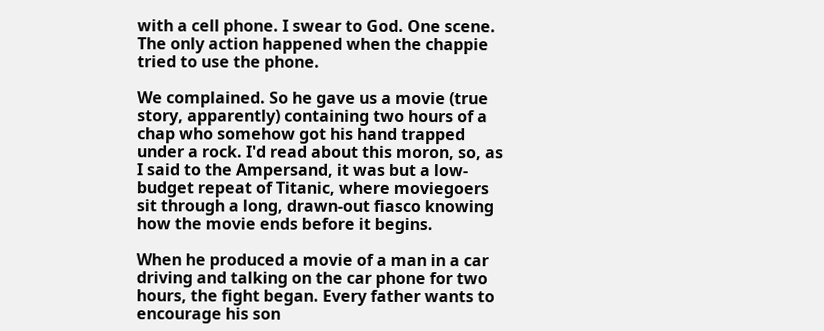with a cell phone. I swear to God. One scene. The only action happened when the chappie tried to use the phone.

We complained. So he gave us a movie (true story, apparently) containing two hours of a chap who somehow got his hand trapped under a rock. I'd read about this moron, so, as I said to the Ampersand, it was but a low-budget repeat of Titanic, where moviegoers sit through a long, drawn-out fiasco knowing how the movie ends before it begins.

When he produced a movie of a man in a car driving and talking on the car phone for two hours, the fight began. Every father wants to encourage his son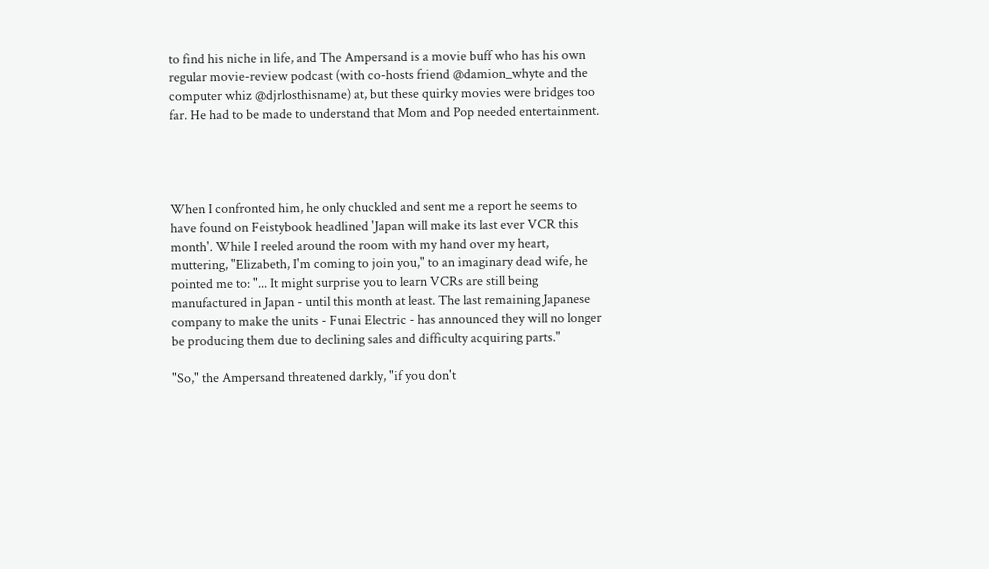to find his niche in life, and The Ampersand is a movie buff who has his own regular movie-review podcast (with co-hosts friend @damion_whyte and the computer whiz @djrlosthisname) at, but these quirky movies were bridges too far. He had to be made to understand that Mom and Pop needed entertainment.




When I confronted him, he only chuckled and sent me a report he seems to have found on Feistybook headlined 'Japan will make its last ever VCR this month'. While I reeled around the room with my hand over my heart, muttering, "Elizabeth, I'm coming to join you," to an imaginary dead wife, he pointed me to: "... It might surprise you to learn VCRs are still being manufactured in Japan - until this month at least. The last remaining Japanese company to make the units - Funai Electric - has announced they will no longer be producing them due to declining sales and difficulty acquiring parts."

"So," the Ampersand threatened darkly, "if you don't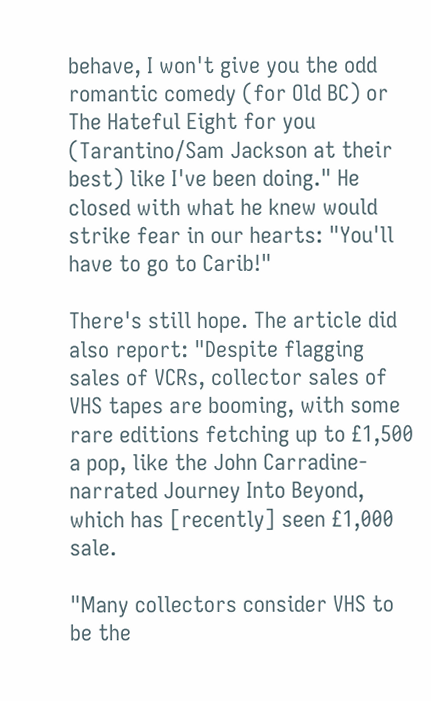behave, I won't give you the odd romantic comedy (for Old BC) or The Hateful Eight for you (Tarantino/Sam Jackson at their best) like I've been doing." He closed with what he knew would strike fear in our hearts: "You'll have to go to Carib!"

There's still hope. The article did also report: "Despite flagging sales of VCRs, collector sales of VHS tapes are booming, with some rare editions fetching up to £1,500 a pop, like the John Carradine-narrated Journey Into Beyond, which has [recently] seen £1,000 sale.

"Many collectors consider VHS to be the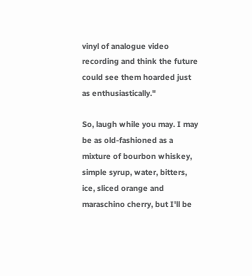vinyl of analogue video recording and think the future could see them hoarded just as enthusiastically."

So, laugh while you may. I may be as old-fashioned as a mixture of bourbon whiskey, simple syrup, water, bitters, ice, sliced orange and maraschino cherry, but I'll be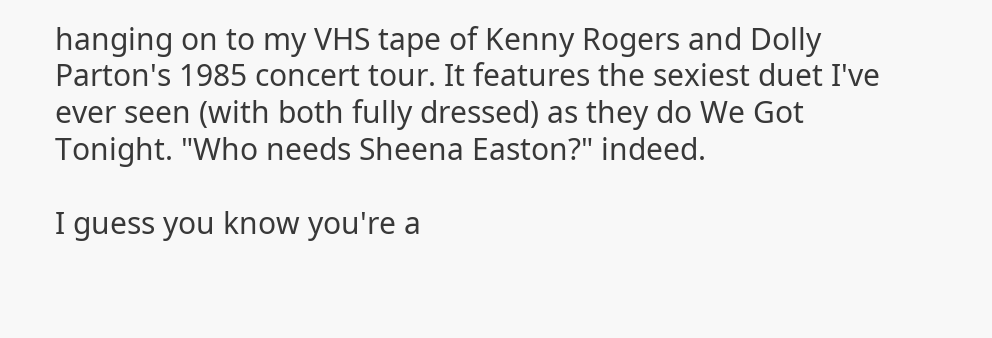hanging on to my VHS tape of Kenny Rogers and Dolly Parton's 1985 concert tour. It features the sexiest duet I've ever seen (with both fully dressed) as they do We Got Tonight. "Who needs Sheena Easton?" indeed.

I guess you know you're a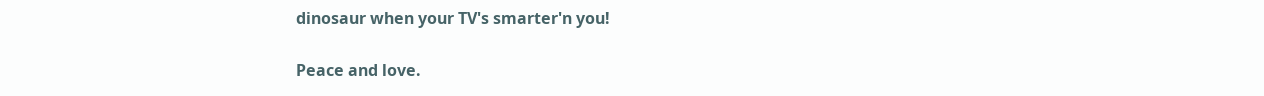dinosaur when your TV's smarter'n you!

Peace and love.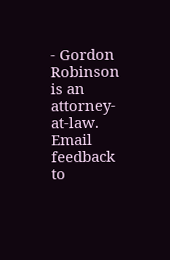- Gordon Robinson is an attorney-at-law. Email feedback to